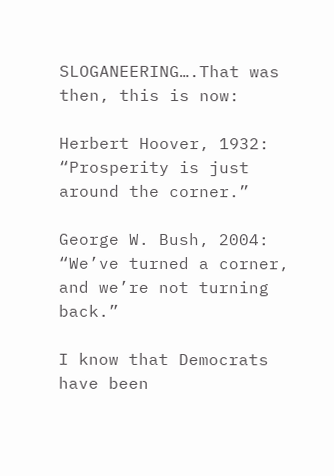SLOGANEERING….That was then, this is now:

Herbert Hoover, 1932: “Prosperity is just around the corner.”

George W. Bush, 2004: “We’ve turned a corner, and we’re not turning back.”

I know that Democrats have been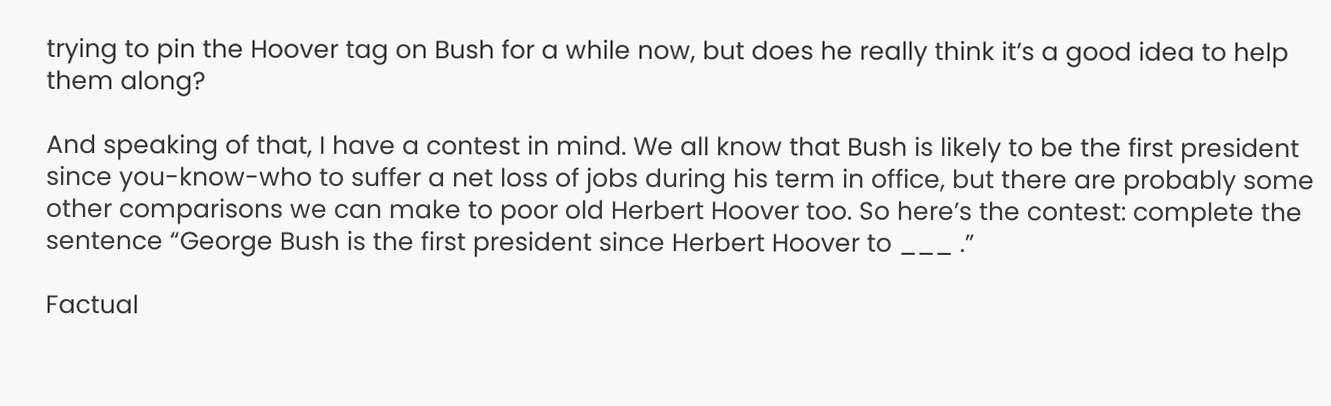trying to pin the Hoover tag on Bush for a while now, but does he really think it’s a good idea to help them along?

And speaking of that, I have a contest in mind. We all know that Bush is likely to be the first president since you-know-who to suffer a net loss of jobs during his term in office, but there are probably some other comparisons we can make to poor old Herbert Hoover too. So here’s the contest: complete the sentence “George Bush is the first president since Herbert Hoover to ___ .”

Factual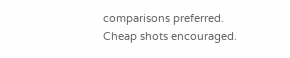comparisons preferred. Cheap shots encouraged.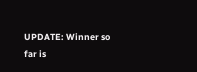UPDATE: Winner so far is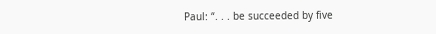Paul: “. . . be succeeded by five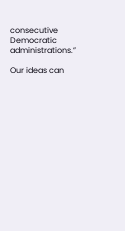consecutive Democratic administrations.”

Our ideas can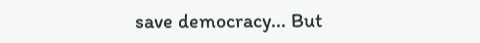save democracy... But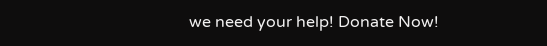we need your help! Donate Now!